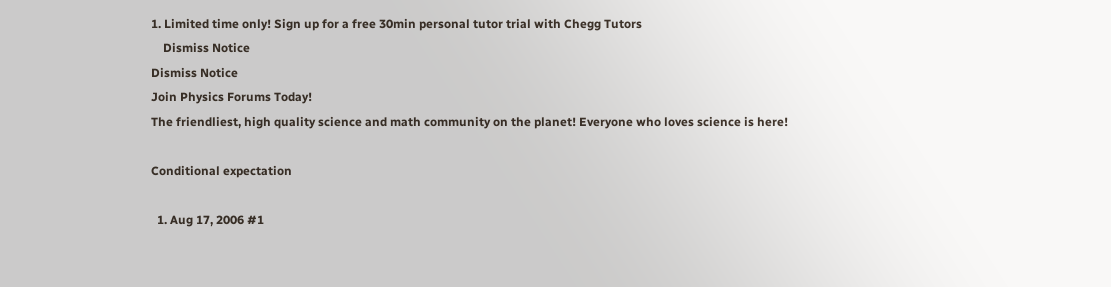1. Limited time only! Sign up for a free 30min personal tutor trial with Chegg Tutors
    Dismiss Notice
Dismiss Notice
Join Physics Forums Today!
The friendliest, high quality science and math community on the planet! Everyone who loves science is here!

Conditional expectation

  1. Aug 17, 2006 #1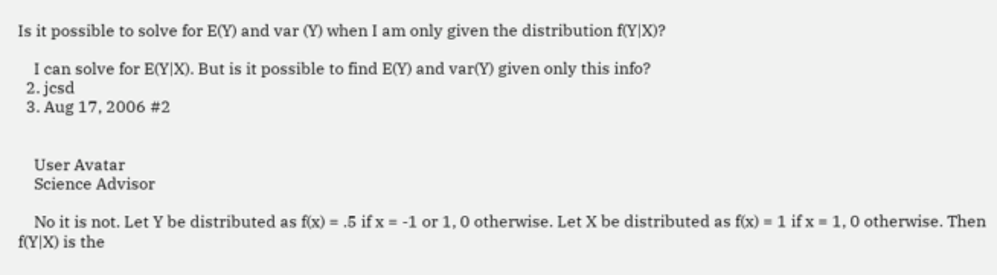Is it possible to solve for E(Y) and var (Y) when I am only given the distribution f(Y|X)?

    I can solve for E(Y|X). But is it possible to find E(Y) and var(Y) given only this info?
  2. jcsd
  3. Aug 17, 2006 #2


    User Avatar
    Science Advisor

    No it is not. Let Y be distributed as f(x) = .5 if x = -1 or 1, 0 otherwise. Let X be distributed as f(x) = 1 if x = 1, 0 otherwise. Then f(Y|X) is the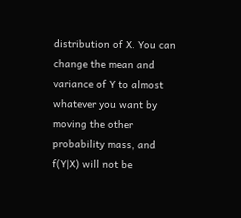distribution of X. You can change the mean and variance of Y to almost whatever you want by moving the other probability mass, and f(Y|X) will not be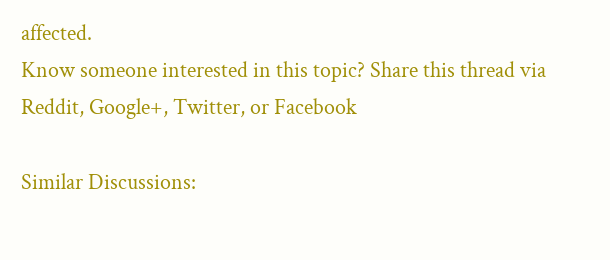affected.
Know someone interested in this topic? Share this thread via Reddit, Google+, Twitter, or Facebook

Similar Discussions: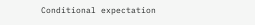Conditional expectation